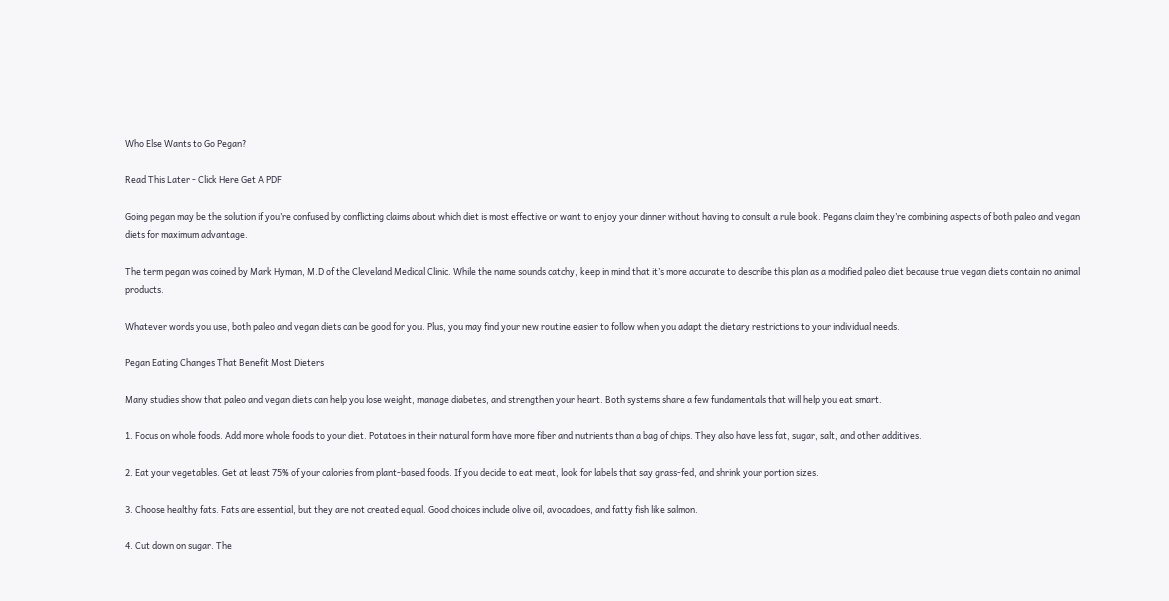Who Else Wants to Go Pegan?

Read This Later - Click Here Get A PDF

Going pegan may be the solution if you’re confused by conflicting claims about which diet is most effective or want to enjoy your dinner without having to consult a rule book. Pegans claim they’re combining aspects of both paleo and vegan diets for maximum advantage.

The term pegan was coined by Mark Hyman, M.D of the Cleveland Medical Clinic. While the name sounds catchy, keep in mind that it’s more accurate to describe this plan as a modified paleo diet because true vegan diets contain no animal products.

Whatever words you use, both paleo and vegan diets can be good for you. Plus, you may find your new routine easier to follow when you adapt the dietary restrictions to your individual needs.

Pegan Eating Changes That Benefit Most Dieters

Many studies show that paleo and vegan diets can help you lose weight, manage diabetes, and strengthen your heart. Both systems share a few fundamentals that will help you eat smart.

1. Focus on whole foods. Add more whole foods to your diet. Potatoes in their natural form have more fiber and nutrients than a bag of chips. They also have less fat, sugar, salt, and other additives.

2. Eat your vegetables. Get at least 75% of your calories from plant-based foods. If you decide to eat meat, look for labels that say grass-fed, and shrink your portion sizes.

3. Choose healthy fats. Fats are essential, but they are not created equal. Good choices include olive oil, avocadoes, and fatty fish like salmon.

4. Cut down on sugar. The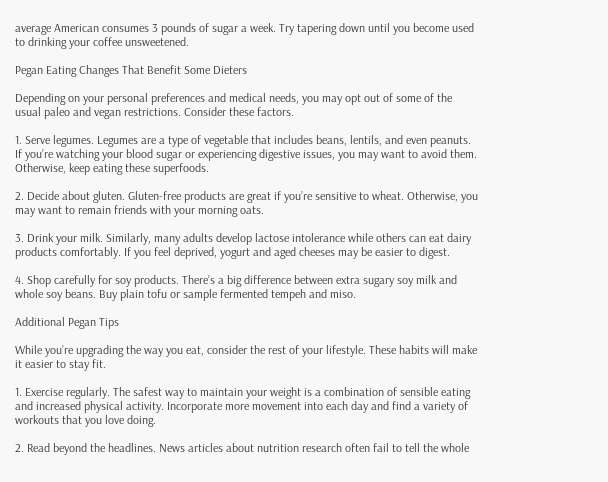average American consumes 3 pounds of sugar a week. Try tapering down until you become used to drinking your coffee unsweetened.

Pegan Eating Changes That Benefit Some Dieters

Depending on your personal preferences and medical needs, you may opt out of some of the usual paleo and vegan restrictions. Consider these factors.

1. Serve legumes. Legumes are a type of vegetable that includes beans, lentils, and even peanuts. If you’re watching your blood sugar or experiencing digestive issues, you may want to avoid them. Otherwise, keep eating these superfoods.

2. Decide about gluten. Gluten-free products are great if you’re sensitive to wheat. Otherwise, you may want to remain friends with your morning oats.

3. Drink your milk. Similarly, many adults develop lactose intolerance while others can eat dairy products comfortably. If you feel deprived, yogurt and aged cheeses may be easier to digest.

4. Shop carefully for soy products. There’s a big difference between extra sugary soy milk and whole soy beans. Buy plain tofu or sample fermented tempeh and miso.

Additional Pegan Tips

While you’re upgrading the way you eat, consider the rest of your lifestyle. These habits will make it easier to stay fit.

1. Exercise regularly. The safest way to maintain your weight is a combination of sensible eating and increased physical activity. Incorporate more movement into each day and find a variety of workouts that you love doing.

2. Read beyond the headlines. News articles about nutrition research often fail to tell the whole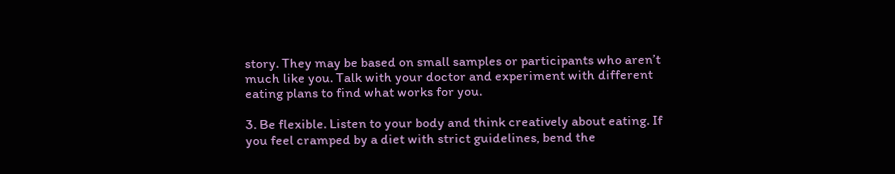story. They may be based on small samples or participants who aren’t much like you. Talk with your doctor and experiment with different eating plans to find what works for you.

3. Be flexible. Listen to your body and think creatively about eating. If you feel cramped by a diet with strict guidelines, bend the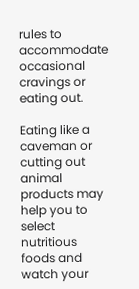rules to accommodate occasional cravings or eating out.

Eating like a caveman or cutting out animal products may help you to select nutritious foods and watch your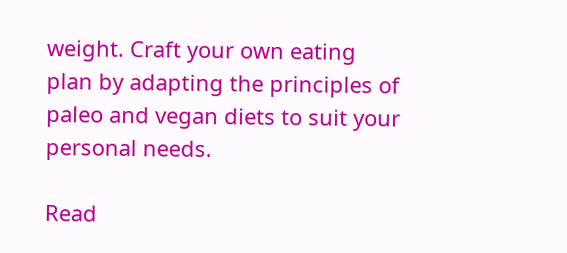weight. Craft your own eating plan by adapting the principles of paleo and vegan diets to suit your personal needs.

Read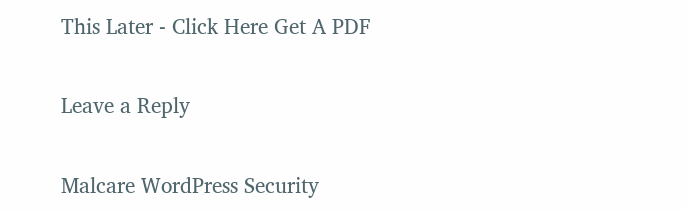This Later - Click Here Get A PDF

Leave a Reply

Malcare WordPress Security